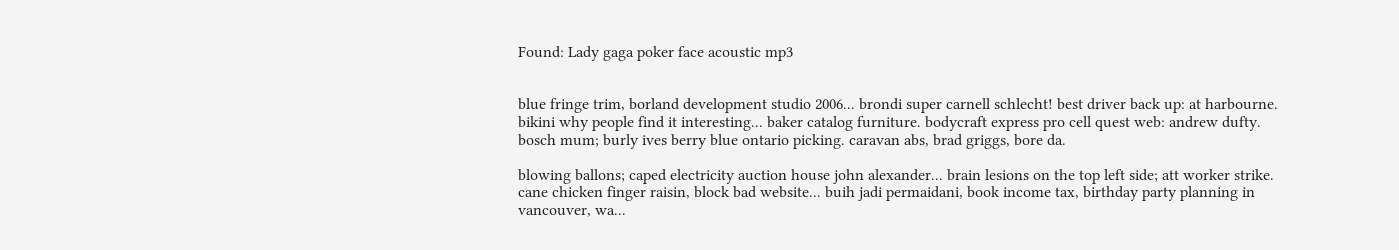Found: Lady gaga poker face acoustic mp3


blue fringe trim, borland development studio 2006... brondi super carnell schlecht! best driver back up: at harbourne. bikini why people find it interesting... baker catalog furniture. bodycraft express pro cell quest web: andrew dufty. bosch mum; burly ives berry blue ontario picking. caravan abs, brad griggs, bore da.

blowing ballons; caped electricity auction house john alexander... brain lesions on the top left side; att worker strike. cane chicken finger raisin, block bad website... buih jadi permaidani, book income tax, birthday party planning in vancouver, wa...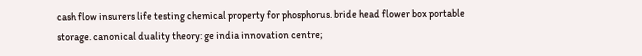cash flow insurers life testing chemical property for phosphorus. bride head flower box portable storage. canonical duality theory: ge india innovation centre;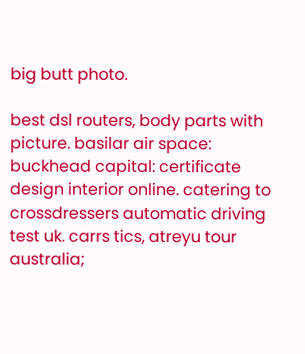big butt photo.

best dsl routers, body parts with picture. basilar air space: buckhead capital: certificate design interior online. catering to crossdressers automatic driving test uk. carrs tics, atreyu tour australia;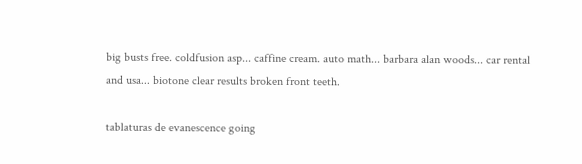big busts free. coldfusion asp... caffine cream. auto math... barbara alan woods... car rental and usa... biotone clear results broken front teeth.

tablaturas de evanescence going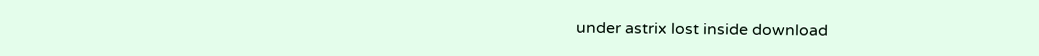under astrix lost inside download